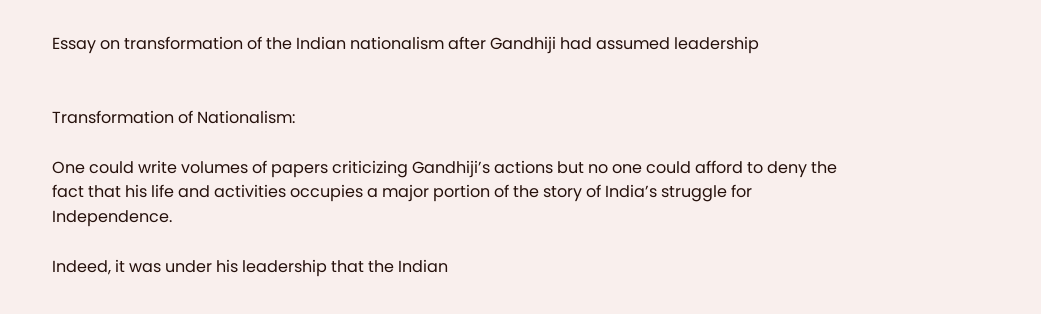Essay on transformation of the Indian nationalism after Gandhiji had assumed leadership


Transformation of Nationalism:

One could write volumes of papers criticizing Gandhiji’s actions but no one could afford to deny the fact that his life and activities occupies a major portion of the story of India’s struggle for Independence.

Indeed, it was under his leadership that the Indian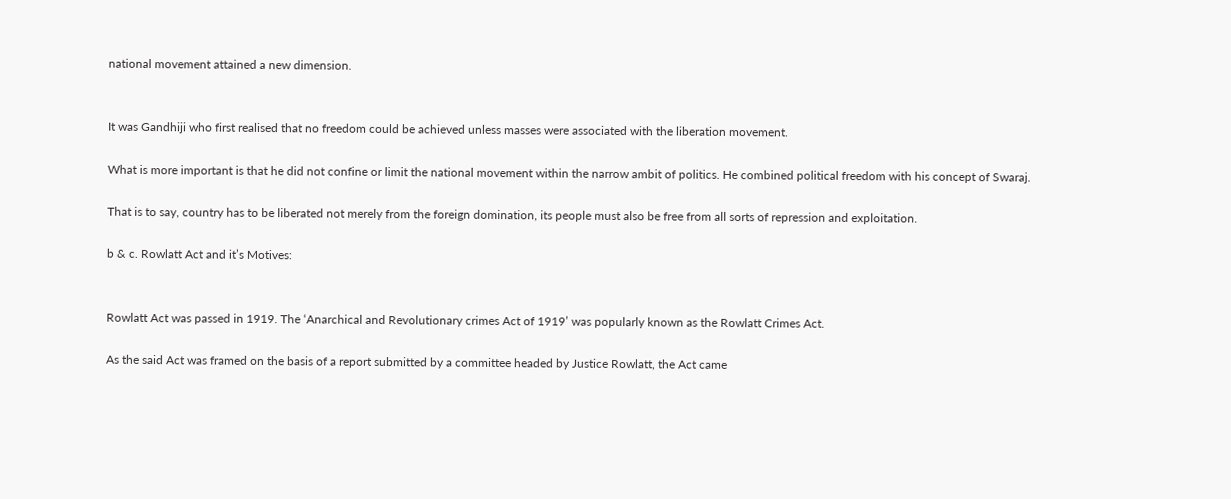national movement attained a new dimension.


It was Gandhiji who first realised that no freedom could be achieved unless masses were associated with the liberation movement.

What is more important is that he did not confine or limit the national movement within the narrow ambit of politics. He combined political freedom with his concept of Swaraj.

That is to say, country has to be liberated not merely from the foreign domination, its people must also be free from all sorts of repression and exploitation.

b & c. Rowlatt Act and it’s Motives:


Rowlatt Act was passed in 1919. The ‘Anarchical and Revolutionary crimes Act of 1919’ was popularly known as the Rowlatt Crimes Act.

As the said Act was framed on the basis of a report submitted by a committee headed by Justice Rowlatt, the Act came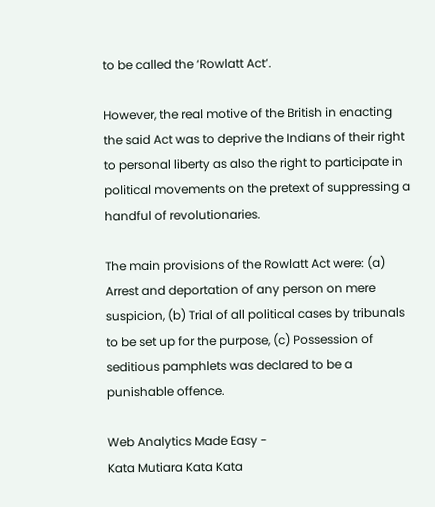to be called the ‘Rowlatt Act’.

However, the real motive of the British in enacting the said Act was to deprive the Indians of their right to personal liberty as also the right to participate in political movements on the pretext of suppressing a handful of revolutionaries.

The main provisions of the Rowlatt Act were: (a) Arrest and deportation of any person on mere suspicion, (b) Trial of all political cases by tribunals to be set up for the purpose, (c) Possession of seditious pamphlets was declared to be a punishable offence.

Web Analytics Made Easy -
Kata Mutiara Kata Kata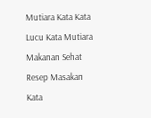Mutiara Kata Kata Lucu Kata Mutiara Makanan Sehat Resep Masakan Kata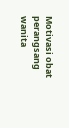Motivasi obat perangsang wanita